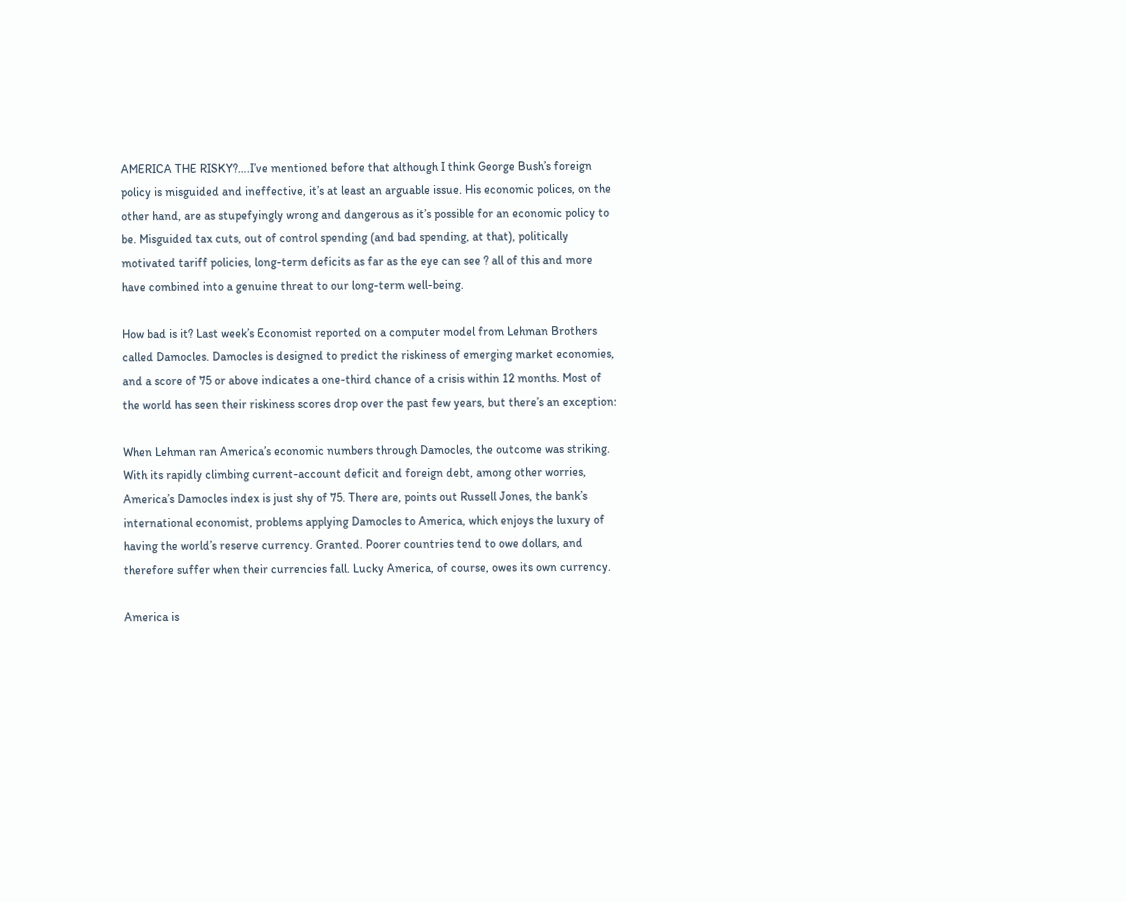AMERICA THE RISKY?….I’ve mentioned before that although I think George Bush’s foreign policy is misguided and ineffective, it’s at least an arguable issue. His economic polices, on the other hand, are as stupefyingly wrong and dangerous as it’s possible for an economic policy to be. Misguided tax cuts, out of control spending (and bad spending, at that), politically motivated tariff policies, long-term deficits as far as the eye can see ? all of this and more have combined into a genuine threat to our long-term well-being.

How bad is it? Last week’s Economist reported on a computer model from Lehman Brothers called Damocles. Damocles is designed to predict the riskiness of emerging market economies, and a score of 75 or above indicates a one-third chance of a crisis within 12 months. Most of the world has seen their riskiness scores drop over the past few years, but there’s an exception:

When Lehman ran America’s economic numbers through Damocles, the outcome was striking. With its rapidly climbing current-account deficit and foreign debt, among other worries, America’s Damocles index is just shy of 75. There are, points out Russell Jones, the bank’s international economist, problems applying Damocles to America, which enjoys the luxury of having the world’s reserve currency. Granted. Poorer countries tend to owe dollars, and therefore suffer when their currencies fall. Lucky America, of course, owes its own currency.

America is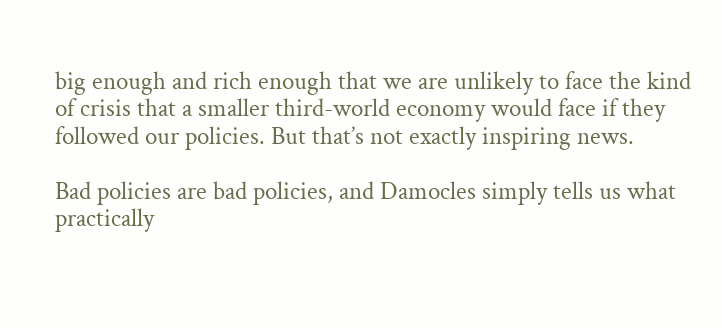big enough and rich enough that we are unlikely to face the kind of crisis that a smaller third-world economy would face if they followed our policies. But that’s not exactly inspiring news.

Bad policies are bad policies, and Damocles simply tells us what practically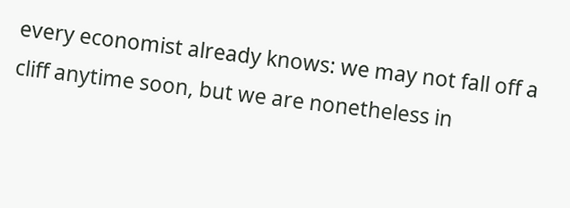every economist already knows: we may not fall off a cliff anytime soon, but we are nonetheless in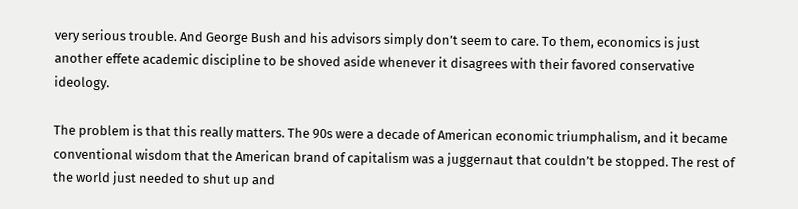very serious trouble. And George Bush and his advisors simply don’t seem to care. To them, economics is just another effete academic discipline to be shoved aside whenever it disagrees with their favored conservative ideology.

The problem is that this really matters. The 90s were a decade of American economic triumphalism, and it became conventional wisdom that the American brand of capitalism was a juggernaut that couldn’t be stopped. The rest of the world just needed to shut up and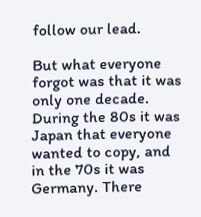follow our lead.

But what everyone forgot was that it was only one decade. During the 80s it was Japan that everyone wanted to copy, and in the 70s it was Germany. There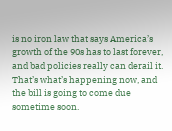is no iron law that says America’s growth of the 90s has to last forever, and bad policies really can derail it. That’s what’s happening now, and the bill is going to come due sometime soon.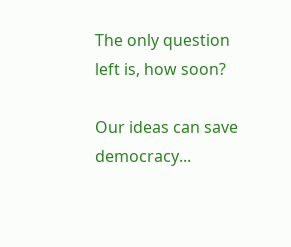The only question left is, how soon?

Our ideas can save democracy...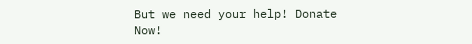But we need your help! Donate Now!